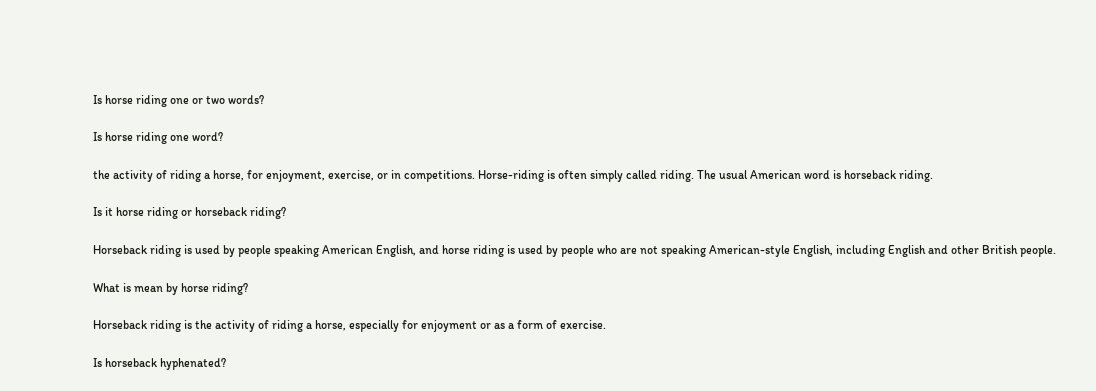Is horse riding one or two words?

Is horse riding one word?

the activity of riding a horse, for enjoyment, exercise, or in competitions. Horse-riding is often simply called riding. The usual American word is horseback riding.

Is it horse riding or horseback riding?

Horseback riding is used by people speaking American English, and horse riding is used by people who are not speaking American-style English, including English and other British people.

What is mean by horse riding?

Horseback riding is the activity of riding a horse, especially for enjoyment or as a form of exercise.

Is horseback hyphenated?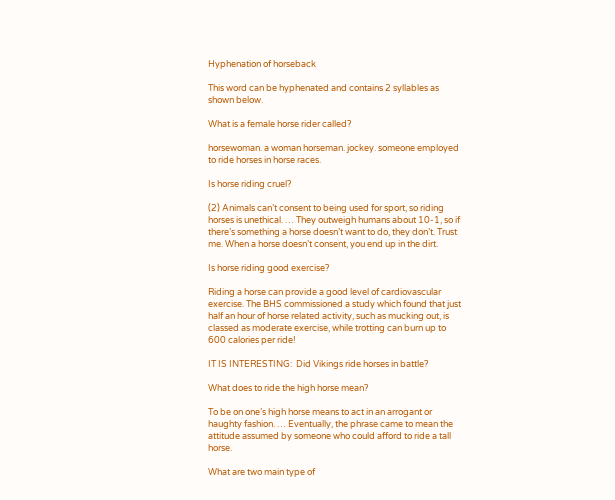Hyphenation of horseback

This word can be hyphenated and contains 2 syllables as shown below.

What is a female horse rider called?

horsewoman. a woman horseman. jockey. someone employed to ride horses in horse races.

Is horse riding cruel?

(2) Animals can’t consent to being used for sport, so riding horses is unethical. … They outweigh humans about 10-1, so if there’s something a horse doesn’t want to do, they don’t. Trust me. When a horse doesn’t consent, you end up in the dirt.

Is horse riding good exercise?

Riding a horse can provide a good level of cardiovascular exercise. The BHS commissioned a study which found that just half an hour of horse related activity, such as mucking out, is classed as moderate exercise, while trotting can burn up to 600 calories per ride!

IT IS INTERESTING:  Did Vikings ride horses in battle?

What does to ride the high horse mean?

To be on one’s high horse means to act in an arrogant or haughty fashion. … Eventually, the phrase came to mean the attitude assumed by someone who could afford to ride a tall horse.

What are two main type of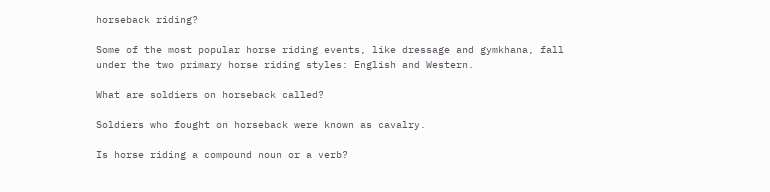horseback riding?

Some of the most popular horse riding events, like dressage and gymkhana, fall under the two primary horse riding styles: English and Western.

What are soldiers on horseback called?

Soldiers who fought on horseback were known as cavalry.

Is horse riding a compound noun or a verb?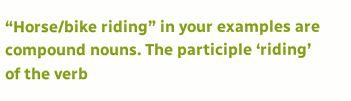“Horse/bike riding” in your examples are compound nouns. The participle ‘riding’ of the verb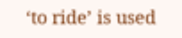‘to ride’ is used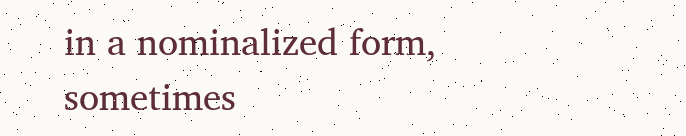in a nominalized form, sometimes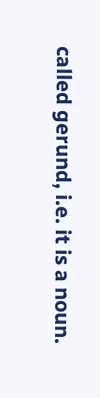called gerund, i.e. it is a noun.